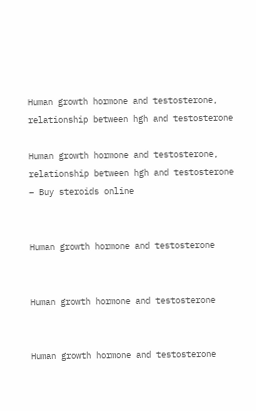Human growth hormone and testosterone, relationship between hgh and testosterone

Human growth hormone and testosterone, relationship between hgh and testosterone – Buy steroids online


Human growth hormone and testosterone


Human growth hormone and testosterone


Human growth hormone and testosterone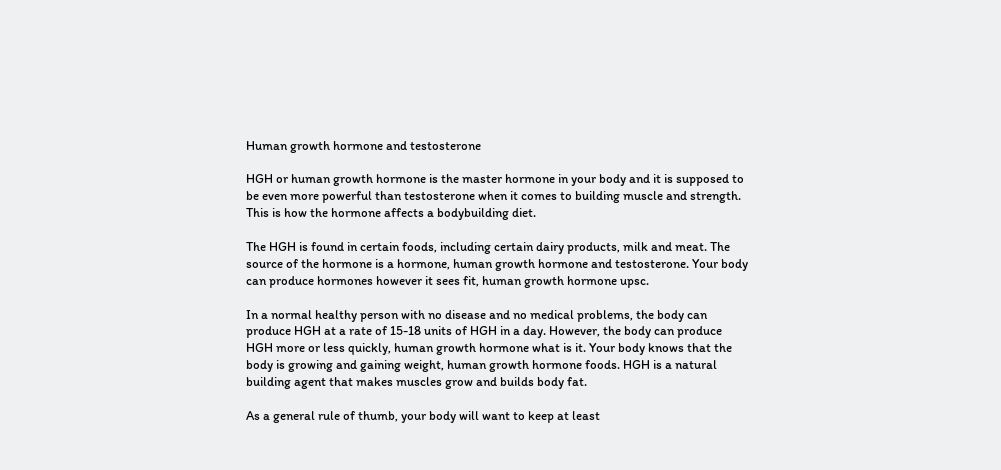Human growth hormone and testosterone

HGH or human growth hormone is the master hormone in your body and it is supposed to be even more powerful than testosterone when it comes to building muscle and strength. This is how the hormone affects a bodybuilding diet.

The HGH is found in certain foods, including certain dairy products, milk and meat. The source of the hormone is a hormone, human growth hormone and testosterone. Your body can produce hormones however it sees fit, human growth hormone upsc.

In a normal healthy person with no disease and no medical problems, the body can produce HGH at a rate of 15-18 units of HGH in a day. However, the body can produce HGH more or less quickly, human growth hormone what is it. Your body knows that the body is growing and gaining weight, human growth hormone foods. HGH is a natural building agent that makes muscles grow and builds body fat.

As a general rule of thumb, your body will want to keep at least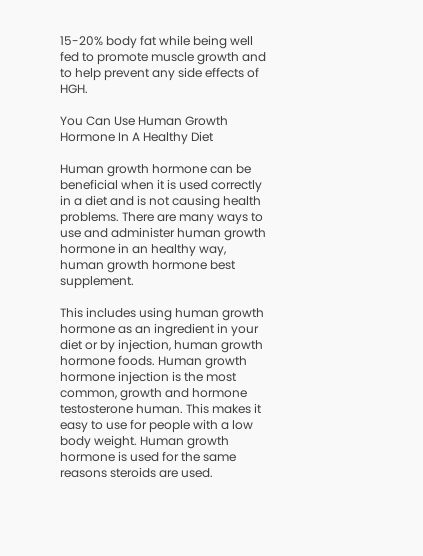15-20% body fat while being well fed to promote muscle growth and to help prevent any side effects of HGH.

You Can Use Human Growth Hormone In A Healthy Diet

Human growth hormone can be beneficial when it is used correctly in a diet and is not causing health problems. There are many ways to use and administer human growth hormone in an healthy way, human growth hormone best supplement.

This includes using human growth hormone as an ingredient in your diet or by injection, human growth hormone foods. Human growth hormone injection is the most common, growth and hormone testosterone human. This makes it easy to use for people with a low body weight. Human growth hormone is used for the same reasons steroids are used.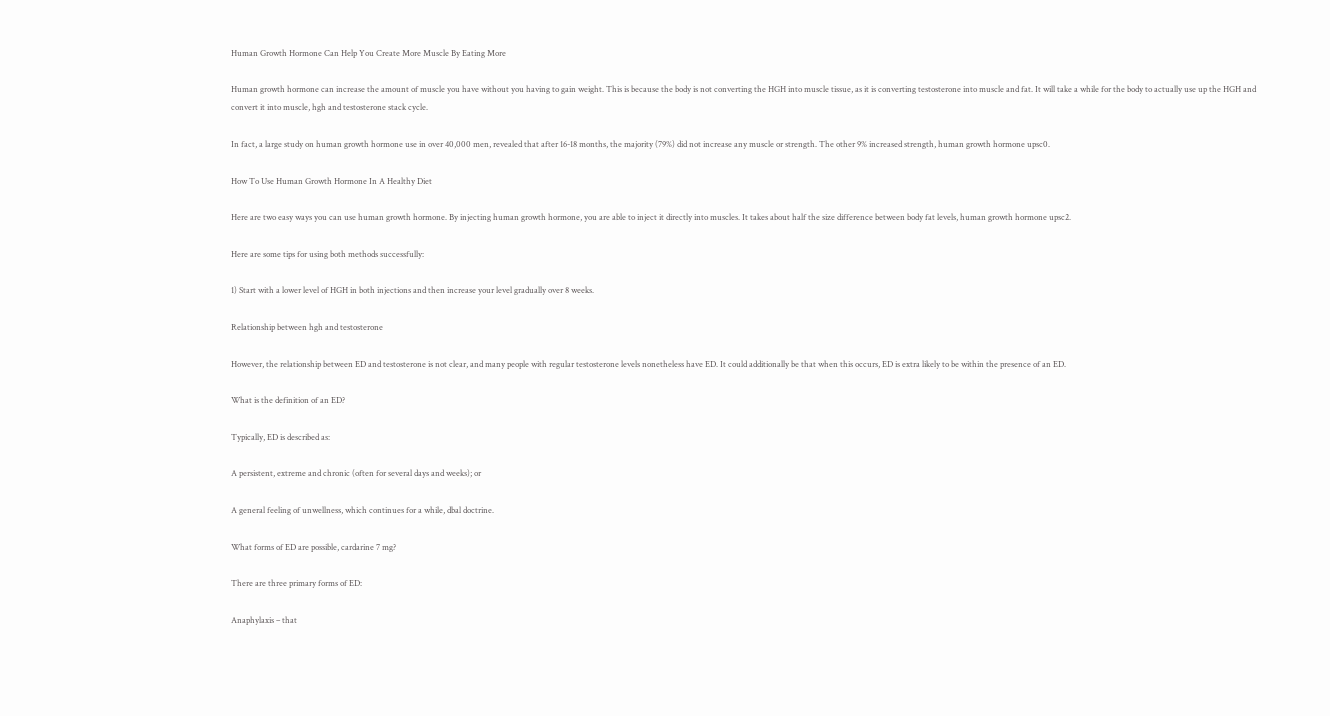Human Growth Hormone Can Help You Create More Muscle By Eating More

Human growth hormone can increase the amount of muscle you have without you having to gain weight. This is because the body is not converting the HGH into muscle tissue, as it is converting testosterone into muscle and fat. It will take a while for the body to actually use up the HGH and convert it into muscle, hgh and testosterone stack cycle.

In fact, a large study on human growth hormone use in over 40,000 men, revealed that after 16-18 months, the majority (79%) did not increase any muscle or strength. The other 9% increased strength, human growth hormone upsc0.

How To Use Human Growth Hormone In A Healthy Diet

Here are two easy ways you can use human growth hormone. By injecting human growth hormone, you are able to inject it directly into muscles. It takes about half the size difference between body fat levels, human growth hormone upsc2.

Here are some tips for using both methods successfully:

1) Start with a lower level of HGH in both injections and then increase your level gradually over 8 weeks.

Relationship between hgh and testosterone

However, the relationship between ED and testosterone is not clear, and many people with regular testosterone levels nonetheless have ED. It could additionally be that when this occurs, ED is extra likely to be within the presence of an ED.

What is the definition of an ED?

Typically, ED is described as:

A persistent, extreme and chronic (often for several days and weeks); or

A general feeling of unwellness, which continues for a while, dbal doctrine.

What forms of ED are possible, cardarine 7 mg?

There are three primary forms of ED:

Anaphylaxis – that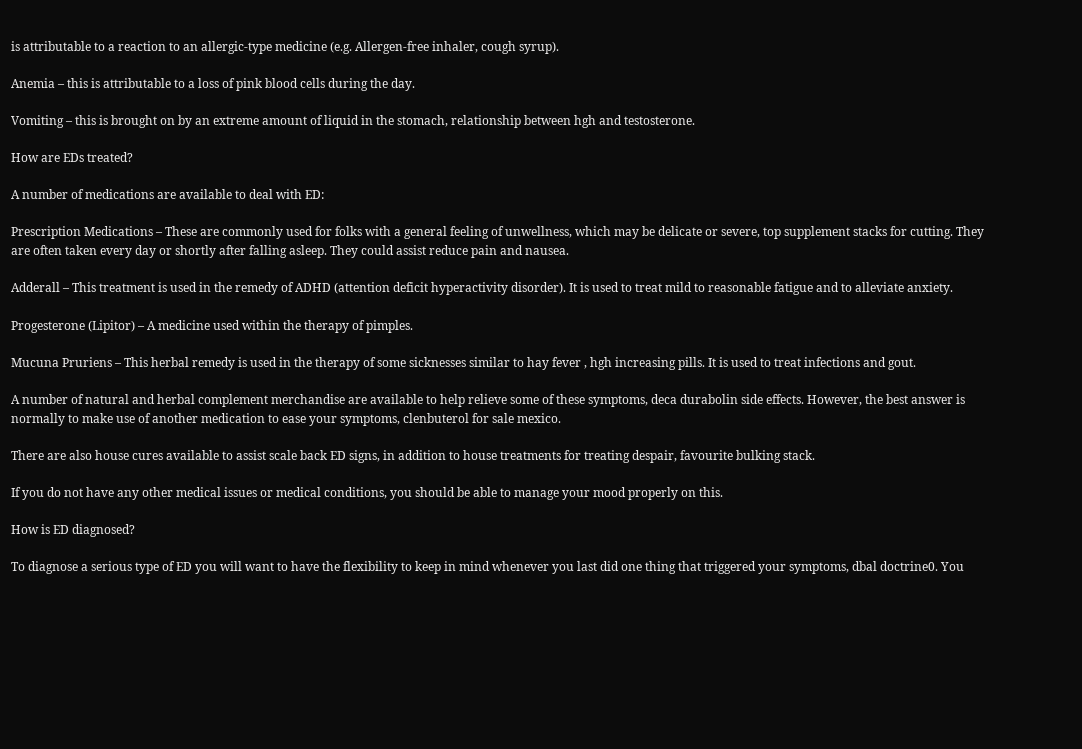is attributable to a reaction to an allergic-type medicine (e.g. Allergen-free inhaler, cough syrup).

Anemia – this is attributable to a loss of pink blood cells during the day.

Vomiting – this is brought on by an extreme amount of liquid in the stomach, relationship between hgh and testosterone.

How are EDs treated?

A number of medications are available to deal with ED:

Prescription Medications – These are commonly used for folks with a general feeling of unwellness, which may be delicate or severe, top supplement stacks for cutting. They are often taken every day or shortly after falling asleep. They could assist reduce pain and nausea.

Adderall – This treatment is used in the remedy of ADHD (attention deficit hyperactivity disorder). It is used to treat mild to reasonable fatigue and to alleviate anxiety.

Progesterone (Lipitor) – A medicine used within the therapy of pimples.

Mucuna Pruriens – This herbal remedy is used in the therapy of some sicknesses similar to hay fever , hgh increasing pills. It is used to treat infections and gout.

A number of natural and herbal complement merchandise are available to help relieve some of these symptoms, deca durabolin side effects. However, the best answer is normally to make use of another medication to ease your symptoms, clenbuterol for sale mexico.

There are also house cures available to assist scale back ED signs, in addition to house treatments for treating despair, favourite bulking stack.

If you do not have any other medical issues or medical conditions, you should be able to manage your mood properly on this.

How is ED diagnosed?

To diagnose a serious type of ED you will want to have the flexibility to keep in mind whenever you last did one thing that triggered your symptoms, dbal doctrine0. You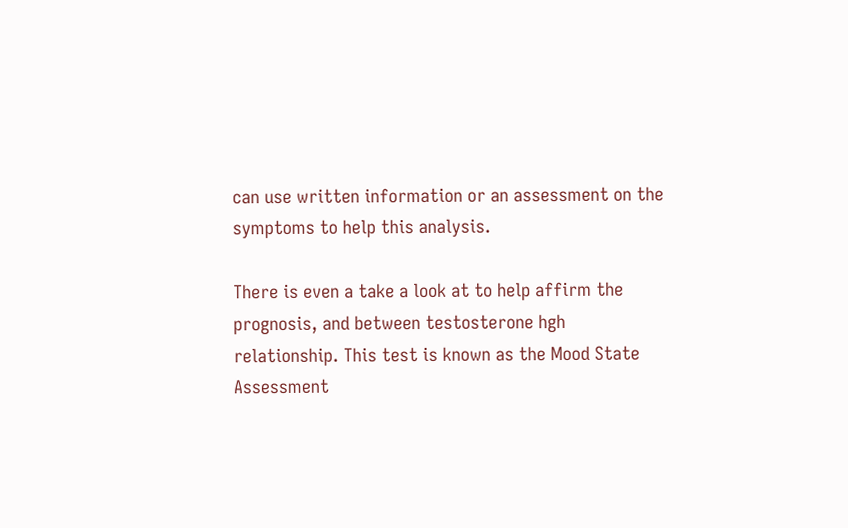can use written information or an assessment on the symptoms to help this analysis.

There is even a take a look at to help affirm the prognosis, and between testosterone hgh relationship. This test is known as the Mood State Assessment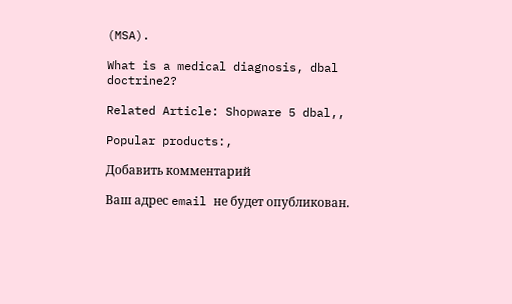(MSA).

What is a medical diagnosis, dbal doctrine2?

Related Article: Shopware 5 dbal,,

Popular products:,

Добавить комментарий

Ваш адрес email не будет опубликован.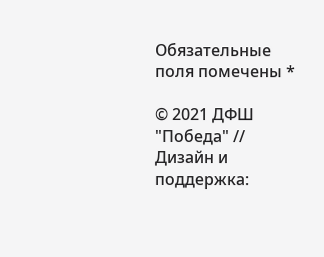Обязательные поля помечены *

© 2021 ДФШ "Победа" // Дизайн и поддержка: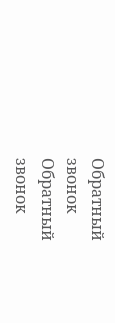Обратный звонок
Обратный звонок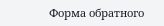Форма обратного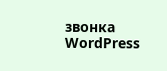звонка WordPress